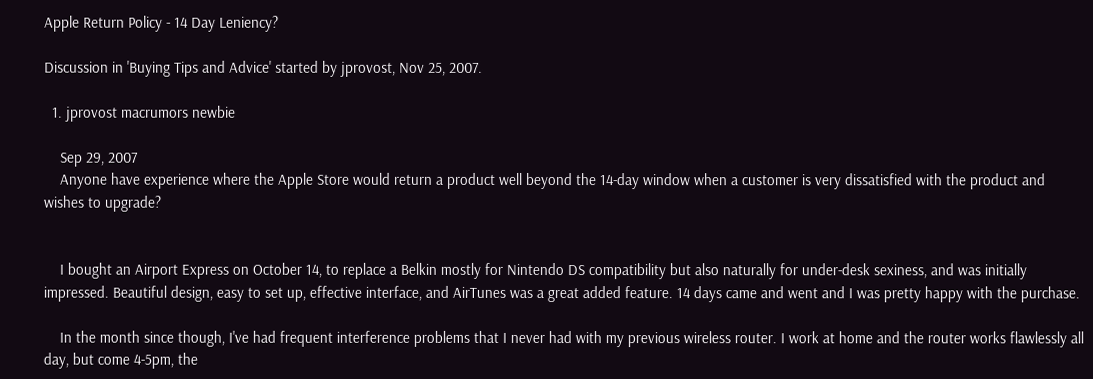Apple Return Policy - 14 Day Leniency?

Discussion in 'Buying Tips and Advice' started by jprovost, Nov 25, 2007.

  1. jprovost macrumors newbie

    Sep 29, 2007
    Anyone have experience where the Apple Store would return a product well beyond the 14-day window when a customer is very dissatisfied with the product and wishes to upgrade?


    I bought an Airport Express on October 14, to replace a Belkin mostly for Nintendo DS compatibility but also naturally for under-desk sexiness, and was initially impressed. Beautiful design, easy to set up, effective interface, and AirTunes was a great added feature. 14 days came and went and I was pretty happy with the purchase.

    In the month since though, I've had frequent interference problems that I never had with my previous wireless router. I work at home and the router works flawlessly all day, but come 4-5pm, the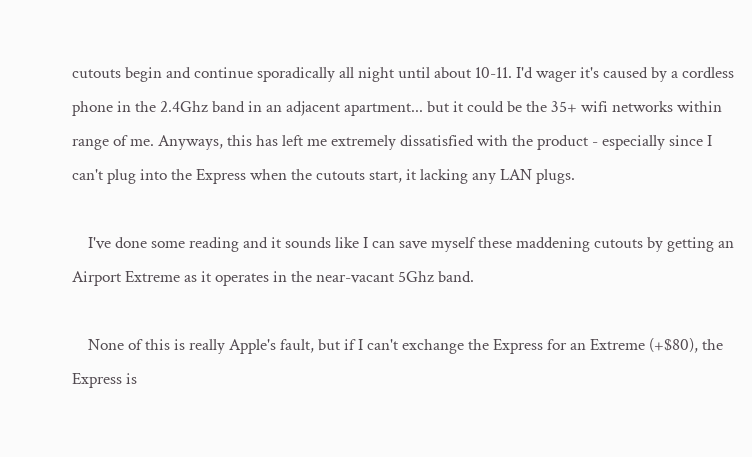cutouts begin and continue sporadically all night until about 10-11. I'd wager it's caused by a cordless phone in the 2.4Ghz band in an adjacent apartment... but it could be the 35+ wifi networks within range of me. Anyways, this has left me extremely dissatisfied with the product - especially since I can't plug into the Express when the cutouts start, it lacking any LAN plugs.

    I've done some reading and it sounds like I can save myself these maddening cutouts by getting an Airport Extreme as it operates in the near-vacant 5Ghz band.

    None of this is really Apple's fault, but if I can't exchange the Express for an Extreme (+$80), the Express is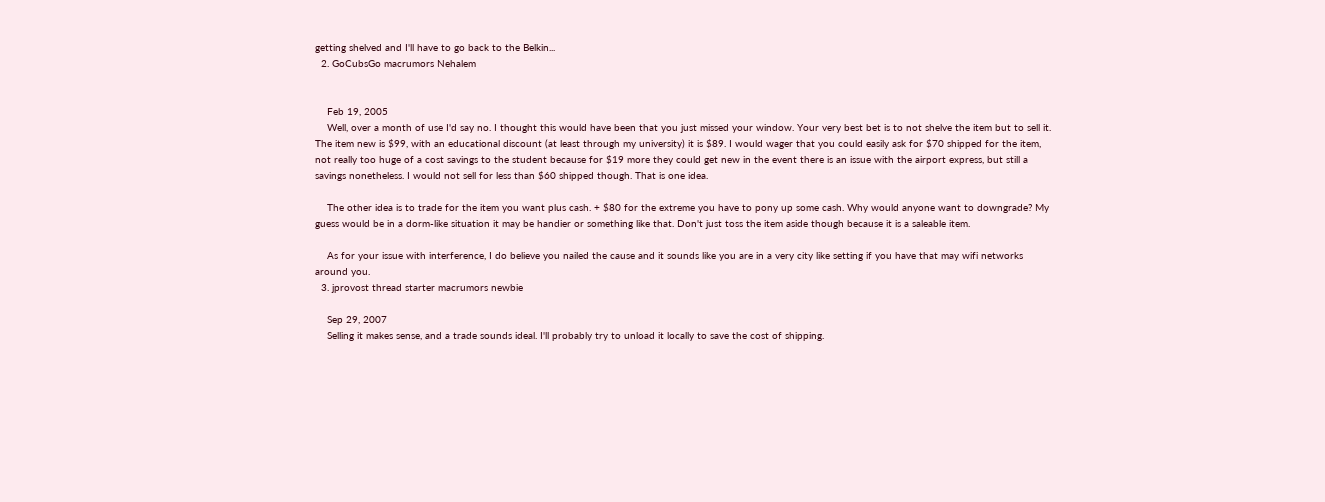getting shelved and I'll have to go back to the Belkin...
  2. GoCubsGo macrumors Nehalem


    Feb 19, 2005
    Well, over a month of use I'd say no. I thought this would have been that you just missed your window. Your very best bet is to not shelve the item but to sell it. The item new is $99, with an educational discount (at least through my university) it is $89. I would wager that you could easily ask for $70 shipped for the item, not really too huge of a cost savings to the student because for $19 more they could get new in the event there is an issue with the airport express, but still a savings nonetheless. I would not sell for less than $60 shipped though. That is one idea.

    The other idea is to trade for the item you want plus cash. + $80 for the extreme you have to pony up some cash. Why would anyone want to downgrade? My guess would be in a dorm-like situation it may be handier or something like that. Don't just toss the item aside though because it is a saleable item.

    As for your issue with interference, I do believe you nailed the cause and it sounds like you are in a very city like setting if you have that may wifi networks around you.
  3. jprovost thread starter macrumors newbie

    Sep 29, 2007
    Selling it makes sense, and a trade sounds ideal. I'll probably try to unload it locally to save the cost of shipping.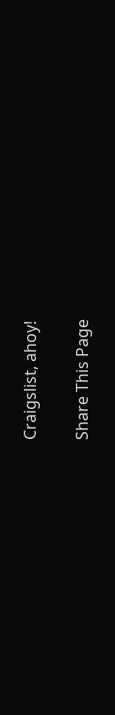Craigslist, ahoy!

Share This Page